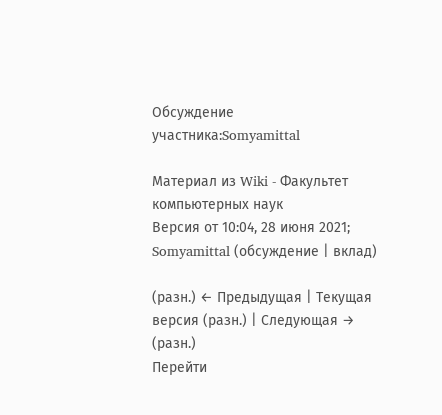Обсуждение участника:Somyamittal

Материал из Wiki - Факультет компьютерных наук
Версия от 10:04, 28 июня 2021; Somyamittal (обсуждение | вклад)

(разн.) ← Предыдущая | Текущая версия (разн.) | Следующая → (разн.)
Перейти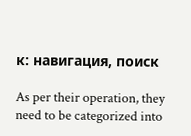к: навигация, поиск

As per their operation, they need to be categorized into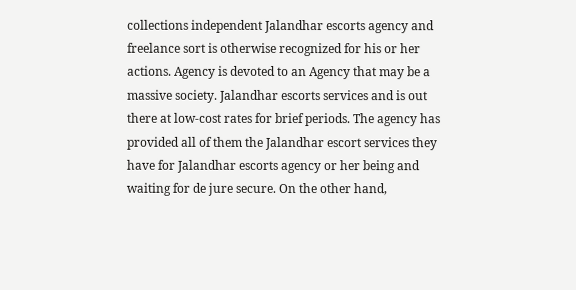collections independent Jalandhar escorts agency and freelance sort is otherwise recognized for his or her actions. Agency is devoted to an Agency that may be a massive society. Jalandhar escorts services and is out there at low-cost rates for brief periods. The agency has provided all of them the Jalandhar escort services they have for Jalandhar escorts agency or her being and waiting for de jure secure. On the other hand,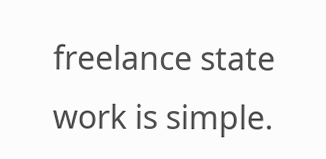freelance state work is simple.